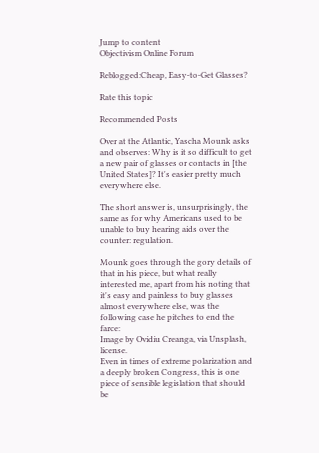Jump to content
Objectivism Online Forum

Reblogged:Cheap, Easy-to-Get Glasses?

Rate this topic

Recommended Posts

Over at the Atlantic, Yascha Mounk asks and observes: Why is it so difficult to get a new pair of glasses or contacts in [the United States]? It's easier pretty much everywhere else.

The short answer is, unsurprisingly, the same as for why Americans used to be unable to buy hearing aids over the counter: regulation.

Mounk goes through the gory details of that in his piece, but what really interested me, apart from his noting that it's easy and painless to buy glasses almost everywhere else, was the following case he pitches to end the farce:
Image by Ovidiu Creanga, via Unsplash, license.
Even in times of extreme polarization and a deeply broken Congress, this is one piece of sensible legislation that should be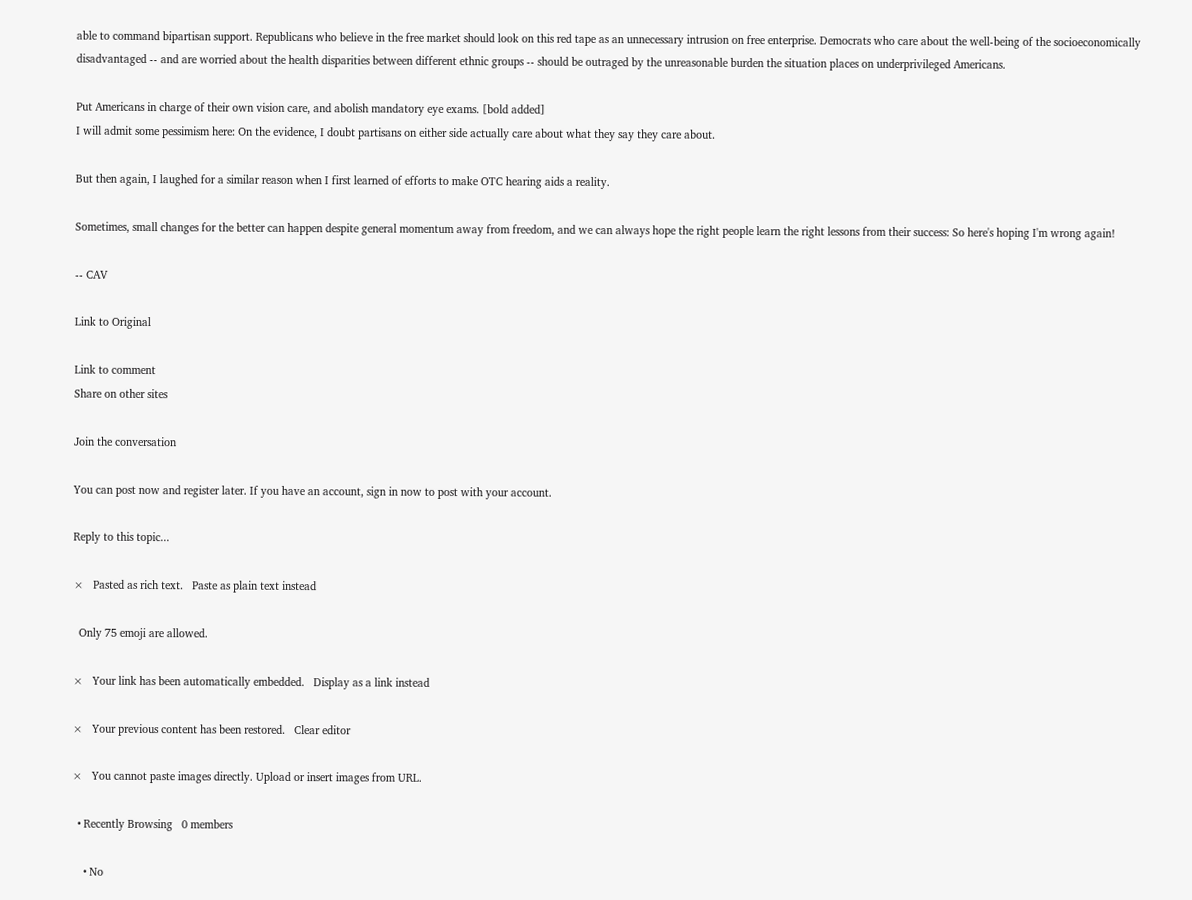able to command bipartisan support. Republicans who believe in the free market should look on this red tape as an unnecessary intrusion on free enterprise. Democrats who care about the well-being of the socioeconomically disadvantaged -- and are worried about the health disparities between different ethnic groups -- should be outraged by the unreasonable burden the situation places on underprivileged Americans.

Put Americans in charge of their own vision care, and abolish mandatory eye exams. [bold added]
I will admit some pessimism here: On the evidence, I doubt partisans on either side actually care about what they say they care about.

But then again, I laughed for a similar reason when I first learned of efforts to make OTC hearing aids a reality.

Sometimes, small changes for the better can happen despite general momentum away from freedom, and we can always hope the right people learn the right lessons from their success: So here's hoping I'm wrong again!

-- CAV

Link to Original

Link to comment
Share on other sites

Join the conversation

You can post now and register later. If you have an account, sign in now to post with your account.

Reply to this topic...

×   Pasted as rich text.   Paste as plain text instead

  Only 75 emoji are allowed.

×   Your link has been automatically embedded.   Display as a link instead

×   Your previous content has been restored.   Clear editor

×   You cannot paste images directly. Upload or insert images from URL.

  • Recently Browsing   0 members

    • No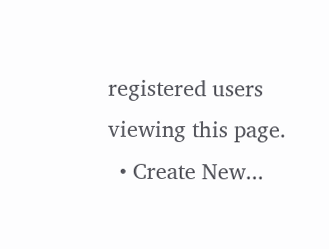registered users viewing this page.
  • Create New...